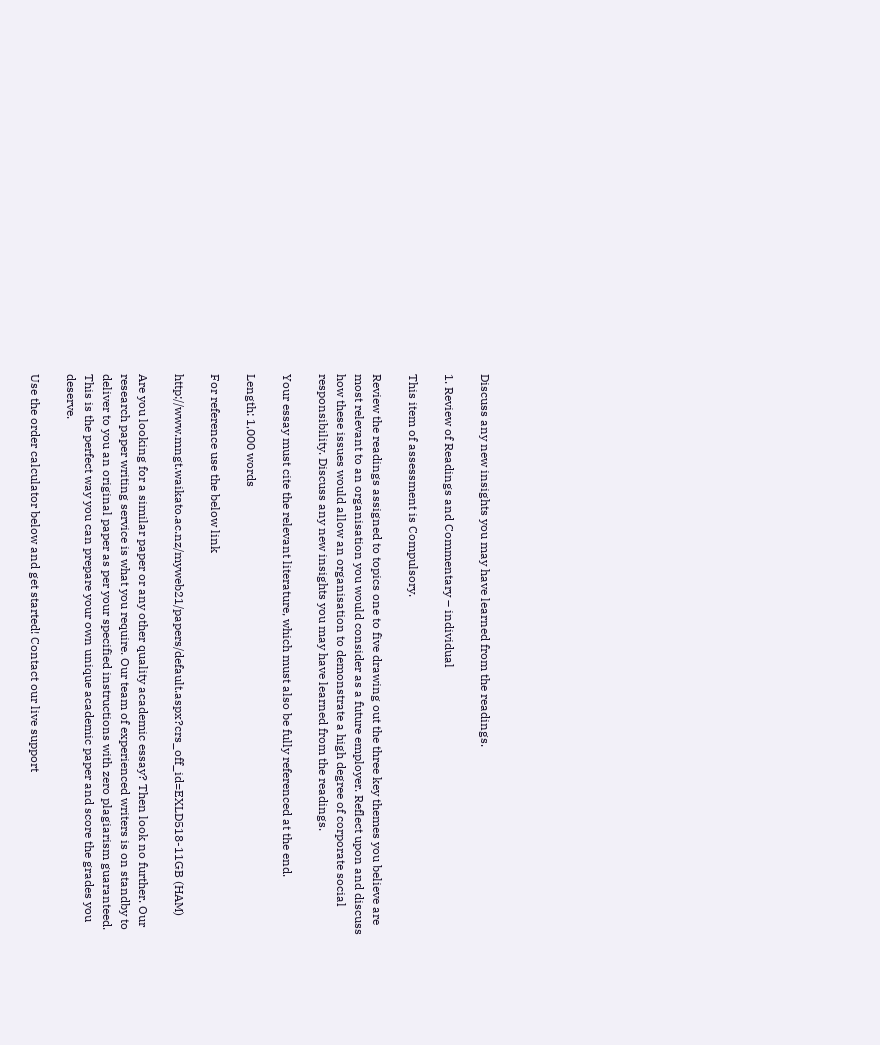Discuss any new insights you may have learned from the readings.

1. Review of Readings and Commentary – individual

This item of assessment is Compulsory.

Review the readings assigned to topics one to five drawing out the three key themes you believe are most relevant to an organisation you would consider as a future employer. Reflect upon and discuss how these issues would allow an organisation to demonstrate a high degree of corporate social responsibility. Discuss any new insights you may have learned from the readings.

Your essay must cite the relevant literature, which must also be fully referenced at the end.

Length: 1,000 words

For reference use the below link

http://www.mngt.waikato.ac.nz/myweb21/papers/default.aspx?crs_off_id=EXLD518-11GB (HAM)

Are you looking for a similar paper or any other quality academic essay? Then look no further. Our research paper writing service is what you require. Our team of experienced writers is on standby to deliver to you an original paper as per your specified instructions with zero plagiarism guaranteed. This is the perfect way you can prepare your own unique academic paper and score the grades you deserve.

Use the order calculator below and get started! Contact our live support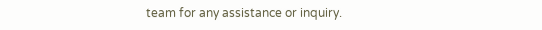team for any assistance or inquiry.